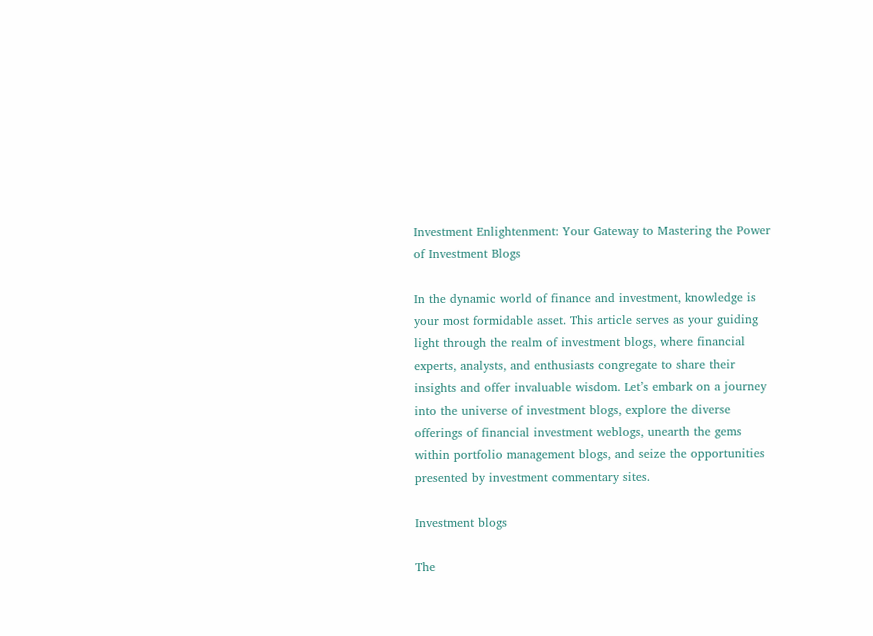Investment Enlightenment: Your Gateway to Mastering the Power of Investment Blogs

In the dynamic world of finance and investment, knowledge is your most formidable asset. This article serves as your guiding light through the realm of investment blogs, where financial experts, analysts, and enthusiasts congregate to share their insights and offer invaluable wisdom. Let’s embark on a journey into the universe of investment blogs, explore the diverse offerings of financial investment weblogs, unearth the gems within portfolio management blogs, and seize the opportunities presented by investment commentary sites.

Investment blogs

The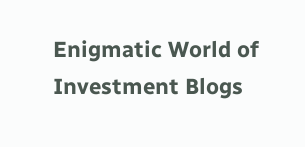Enigmatic World of Investment Blogs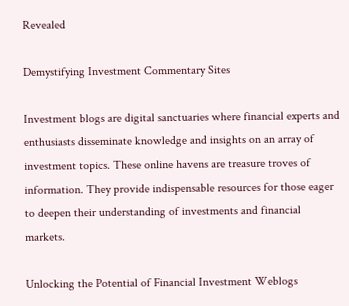Revealed

Demystifying Investment Commentary Sites

Investment blogs are digital sanctuaries where financial experts and enthusiasts disseminate knowledge and insights on an array of investment topics. These online havens are treasure troves of information. They provide indispensable resources for those eager to deepen their understanding of investments and financial markets.

Unlocking the Potential of Financial Investment Weblogs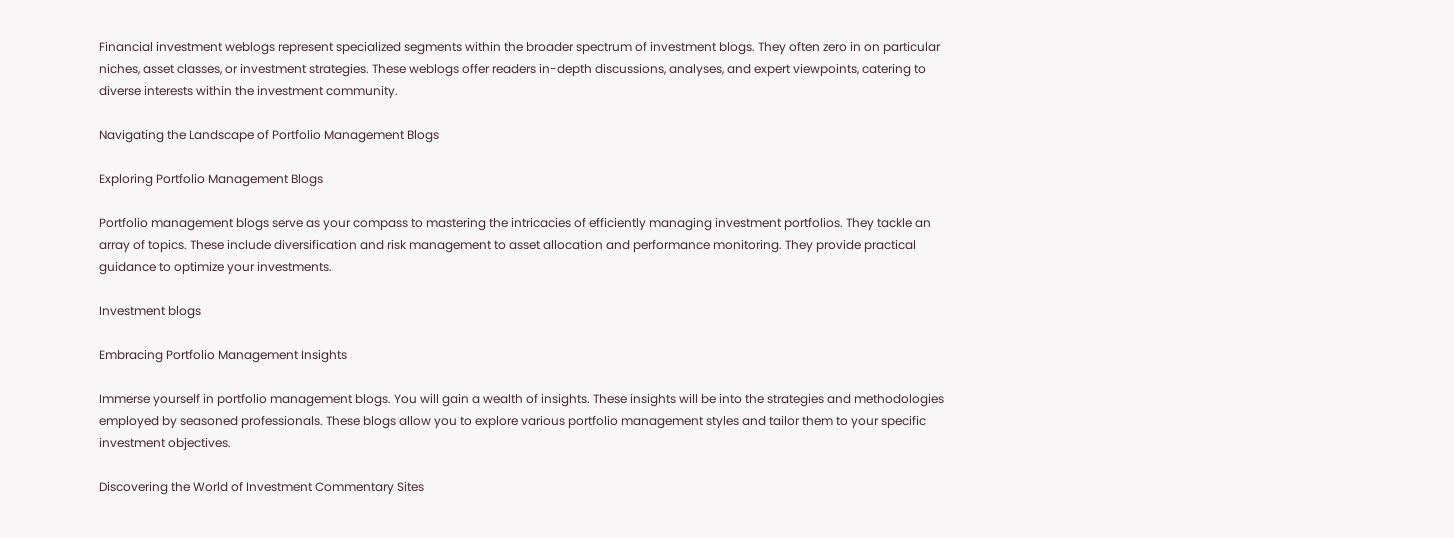Financial investment weblogs represent specialized segments within the broader spectrum of investment blogs. They often zero in on particular niches, asset classes, or investment strategies. These weblogs offer readers in-depth discussions, analyses, and expert viewpoints, catering to diverse interests within the investment community.

Navigating the Landscape of Portfolio Management Blogs

Exploring Portfolio Management Blogs

Portfolio management blogs serve as your compass to mastering the intricacies of efficiently managing investment portfolios. They tackle an array of topics. These include diversification and risk management to asset allocation and performance monitoring. They provide practical guidance to optimize your investments.

Investment blogs

Embracing Portfolio Management Insights

Immerse yourself in portfolio management blogs. You will gain a wealth of insights. These insights will be into the strategies and methodologies employed by seasoned professionals. These blogs allow you to explore various portfolio management styles and tailor them to your specific investment objectives.

Discovering the World of Investment Commentary Sites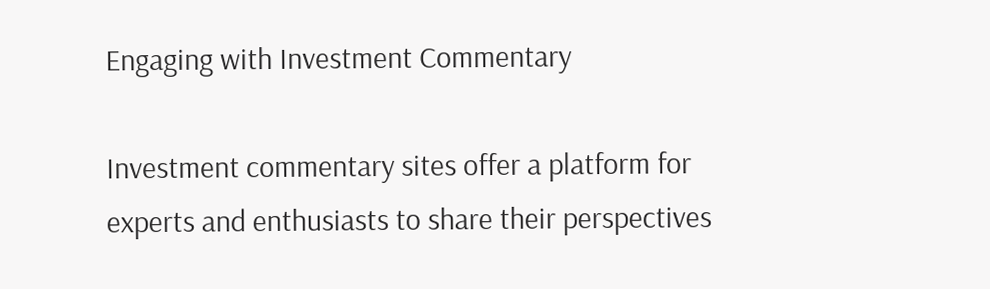Engaging with Investment Commentary

Investment commentary sites offer a platform for experts and enthusiasts to share their perspectives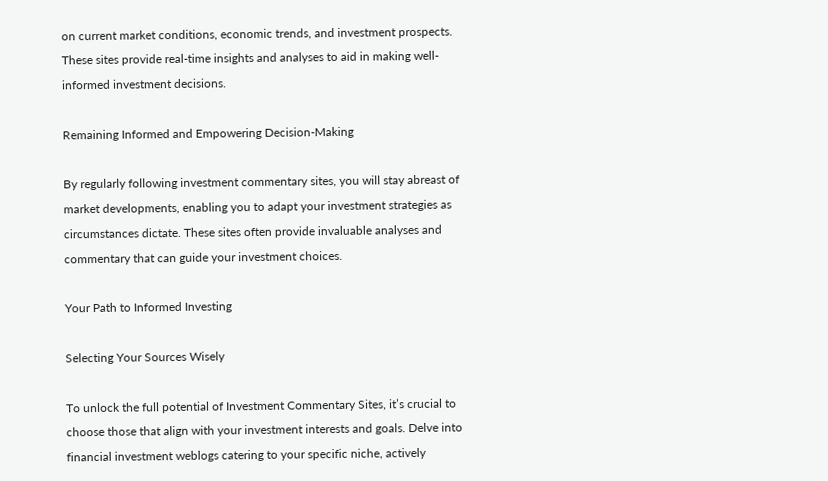on current market conditions, economic trends, and investment prospects. These sites provide real-time insights and analyses to aid in making well-informed investment decisions.

Remaining Informed and Empowering Decision-Making

By regularly following investment commentary sites, you will stay abreast of market developments, enabling you to adapt your investment strategies as circumstances dictate. These sites often provide invaluable analyses and commentary that can guide your investment choices.

Your Path to Informed Investing

Selecting Your Sources Wisely

To unlock the full potential of Investment Commentary Sites, it’s crucial to choose those that align with your investment interests and goals. Delve into financial investment weblogs catering to your specific niche, actively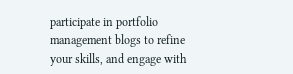participate in portfolio management blogs to refine your skills, and engage with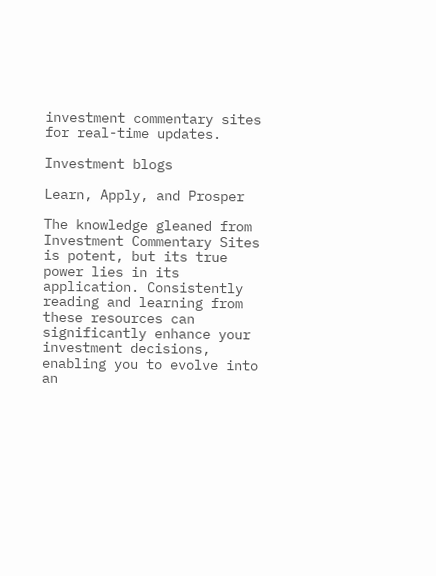investment commentary sites for real-time updates.

Investment blogs

Learn, Apply, and Prosper

The knowledge gleaned from Investment Commentary Sites is potent, but its true power lies in its application. Consistently reading and learning from these resources can significantly enhance your investment decisions, enabling you to evolve into an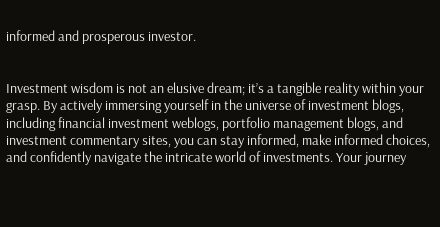informed and prosperous investor.


Investment wisdom is not an elusive dream; it’s a tangible reality within your grasp. By actively immersing yourself in the universe of investment blogs, including financial investment weblogs, portfolio management blogs, and investment commentary sites, you can stay informed, make informed choices, and confidently navigate the intricate world of investments. Your journey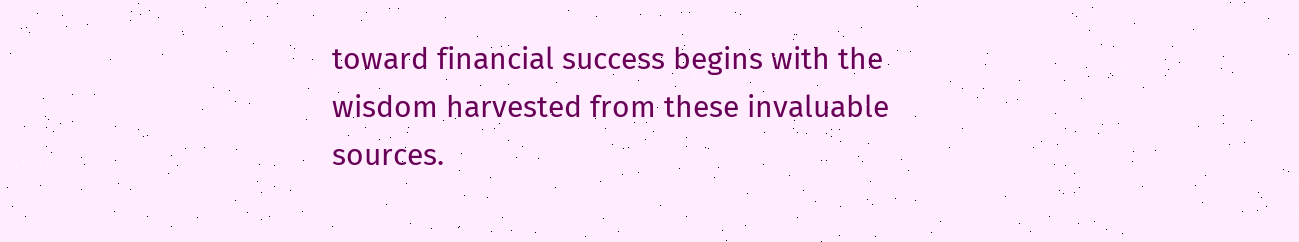toward financial success begins with the wisdom harvested from these invaluable sources.